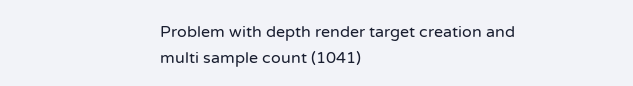Problem with depth render target creation and multi sample count (1041)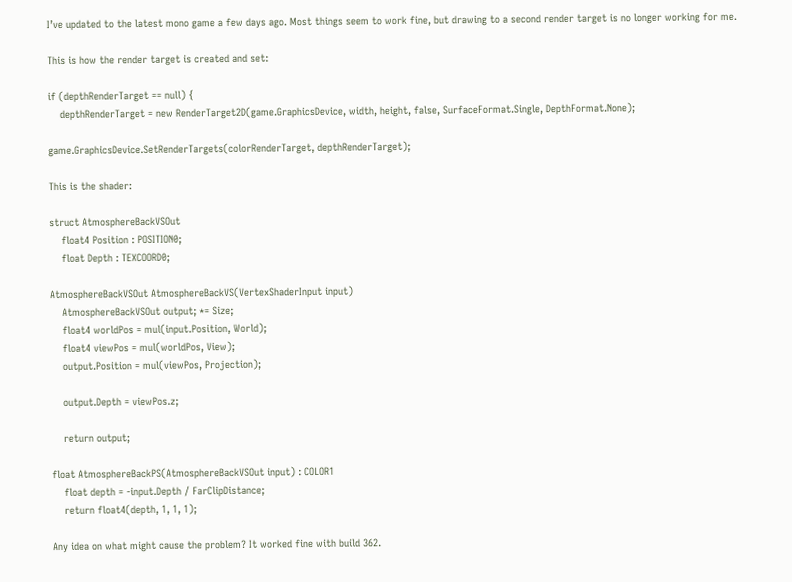I’ve updated to the latest mono game a few days ago. Most things seem to work fine, but drawing to a second render target is no longer working for me.

This is how the render target is created and set:

if (depthRenderTarget == null) {
    depthRenderTarget = new RenderTarget2D(game.GraphicsDevice, width, height, false, SurfaceFormat.Single, DepthFormat.None);

game.GraphicsDevice.SetRenderTargets(colorRenderTarget, depthRenderTarget);

This is the shader:

struct AtmosphereBackVSOut
    float4 Position : POSITION0;
    float Depth : TEXCOORD0;

AtmosphereBackVSOut AtmosphereBackVS(VertexShaderInput input)
    AtmosphereBackVSOut output; *= Size;
    float4 worldPos = mul(input.Position, World);
    float4 viewPos = mul(worldPos, View);
    output.Position = mul(viewPos, Projection);

    output.Depth = viewPos.z;

    return output;

float AtmosphereBackPS(AtmosphereBackVSOut input) : COLOR1
    float depth = -input.Depth / FarClipDistance;
    return float4(depth, 1, 1, 1);

Any idea on what might cause the problem? It worked fine with build 362.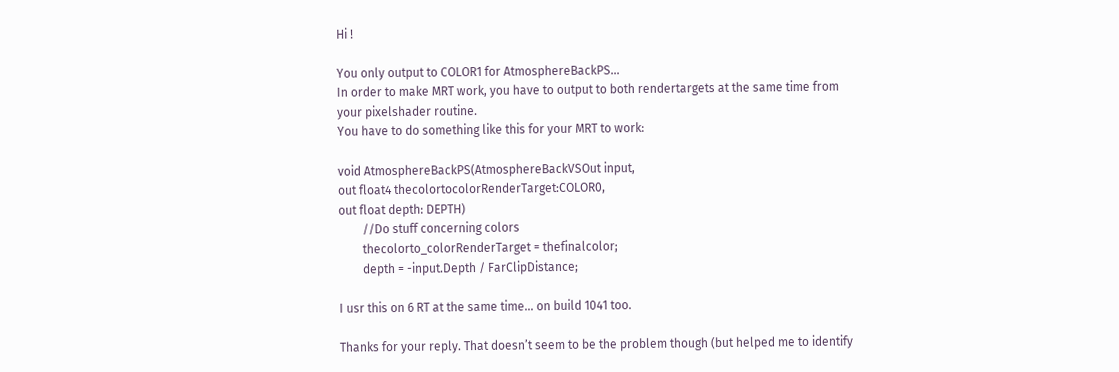Hi !

You only output to COLOR1 for AtmosphereBackPS…
In order to make MRT work, you have to output to both rendertargets at the same time from your pixelshader routine.
You have to do something like this for your MRT to work:

void AtmosphereBackPS(AtmosphereBackVSOut input,
out float4 thecolortocolorRenderTarget:COLOR0,
out float depth: DEPTH)
        //Do stuff concerning colors
        thecolorto_colorRenderTarget = thefinalcolor;
        depth = -input.Depth / FarClipDistance;

I usr this on 6 RT at the same time… on build 1041 too.

Thanks for your reply. That doesn’t seem to be the problem though (but helped me to identify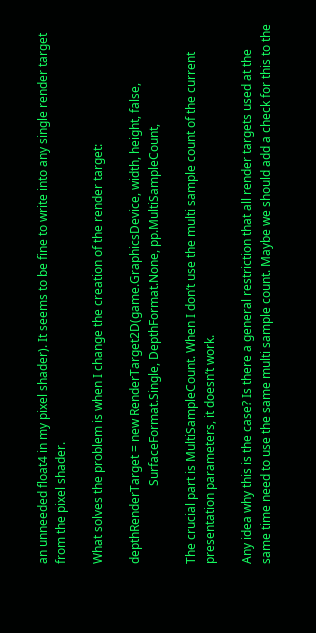an unneeded float4 in my pixel shader). It seems to be fine to write into any single render target from the pixel shader.

What solves the problem is when I change the creation of the render target:

depthRenderTarget = new RenderTarget2D(game.GraphicsDevice, width, height, false,
                          SurfaceFormat.Single, DepthFormat.None, pp.MultiSampleCount,

The crucial part is MultiSampleCount. When I don’t use the multi sample count of the current presentation parameters, it doesn’t work.

Any idea why this is the case? Is there a general restriction that all render targets used at the same time need to use the same multi sample count. Maybe we should add a check for this to the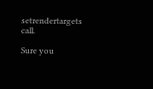setrendertargets call.

Sure you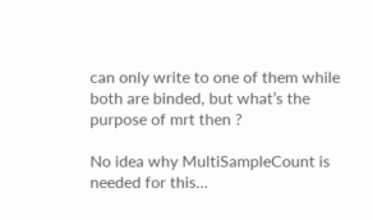can only write to one of them while both are binded, but what’s the purpose of mrt then ?

No idea why MultiSampleCount is needed for this…